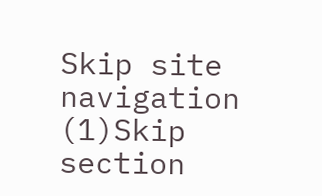Skip site navigation (1)Skip section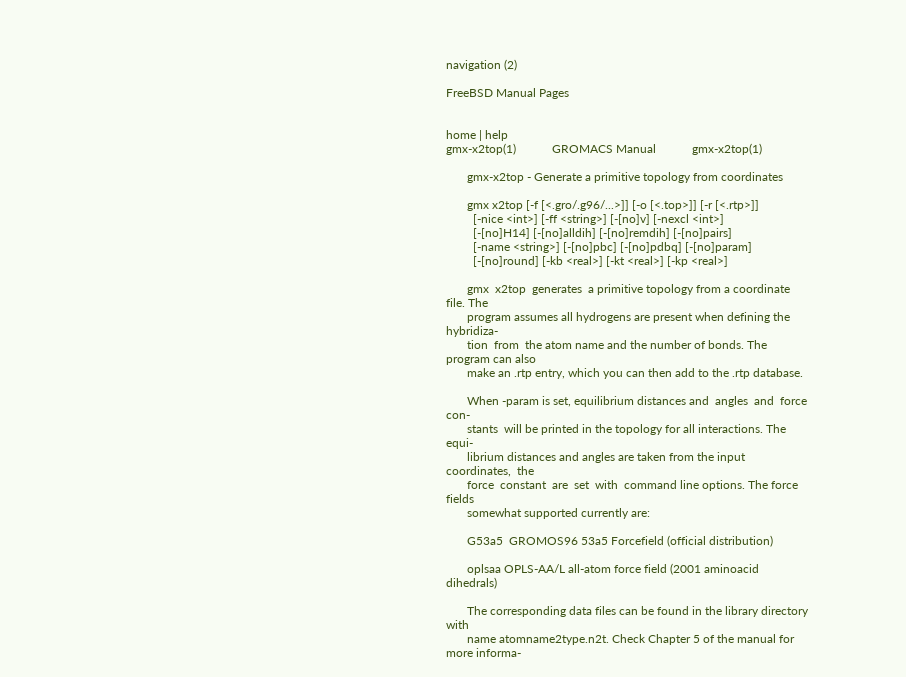navigation (2)

FreeBSD Manual Pages


home | help
gmx-x2top(1)            GROMACS Manual            gmx-x2top(1)

       gmx-x2top - Generate a primitive topology from coordinates

       gmx x2top [-f [<.gro/.g96/...>]] [-o [<.top>]] [-r [<.rtp>]]
         [-nice <int>] [-ff <string>] [-[no]v] [-nexcl <int>]
         [-[no]H14] [-[no]alldih] [-[no]remdih] [-[no]pairs]
         [-name <string>] [-[no]pbc] [-[no]pdbq] [-[no]param]
         [-[no]round] [-kb <real>] [-kt <real>] [-kp <real>]

       gmx  x2top  generates  a primitive topology from a coordinate file. The
       program assumes all hydrogens are present when defining the  hybridiza-
       tion  from  the atom name and the number of bonds. The program can also
       make an .rtp entry, which you can then add to the .rtp database.

       When -param is set, equilibrium distances and  angles  and  force  con-
       stants  will be printed in the topology for all interactions. The equi-
       librium distances and angles are taken from the input coordinates,  the
       force  constant  are  set  with  command line options. The force fields
       somewhat supported currently are:

       G53a5  GROMOS96 53a5 Forcefield (official distribution)

       oplsaa OPLS-AA/L all-atom force field (2001 aminoacid dihedrals)

       The corresponding data files can be found in the library directory with
       name atomname2type.n2t. Check Chapter 5 of the manual for more informa-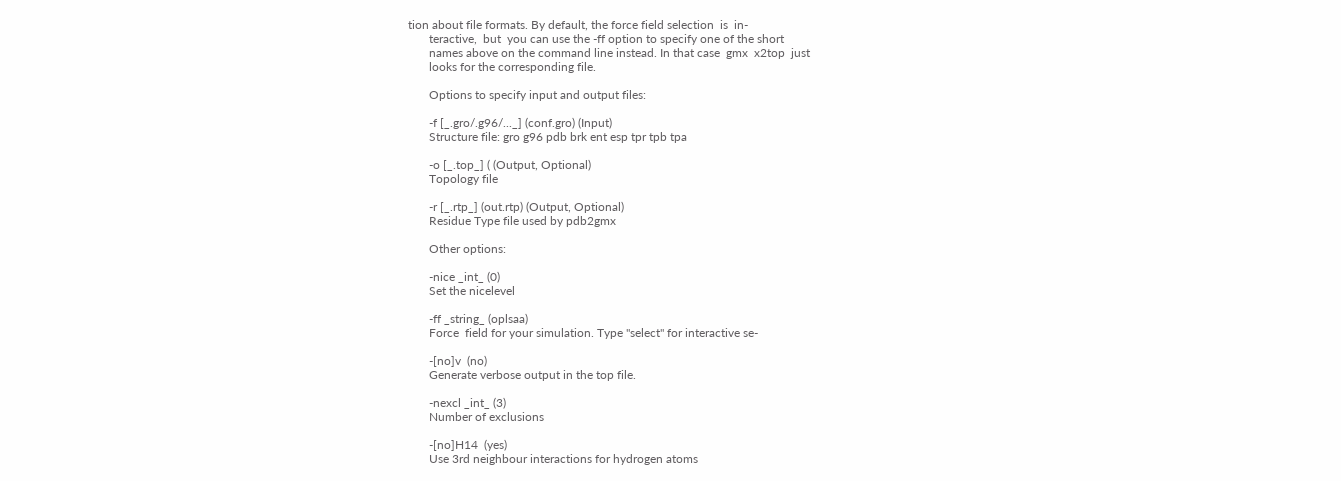tion about file formats. By default, the force field selection  is  in-
       teractive,  but  you can use the -ff option to specify one of the short
       names above on the command line instead. In that case  gmx  x2top  just
       looks for the corresponding file.

       Options to specify input and output files:

       -f [_.gro/.g96/..._] (conf.gro) (Input)
       Structure file: gro g96 pdb brk ent esp tpr tpb tpa

       -o [_.top_] ( (Output, Optional)
       Topology file

       -r [_.rtp_] (out.rtp) (Output, Optional)
       Residue Type file used by pdb2gmx

       Other options:

       -nice _int_ (0)
       Set the nicelevel

       -ff _string_ (oplsaa)
       Force  field for your simulation. Type "select" for interactive se-

       -[no]v  (no)
       Generate verbose output in the top file.

       -nexcl _int_ (3)
       Number of exclusions

       -[no]H14  (yes)
       Use 3rd neighbour interactions for hydrogen atoms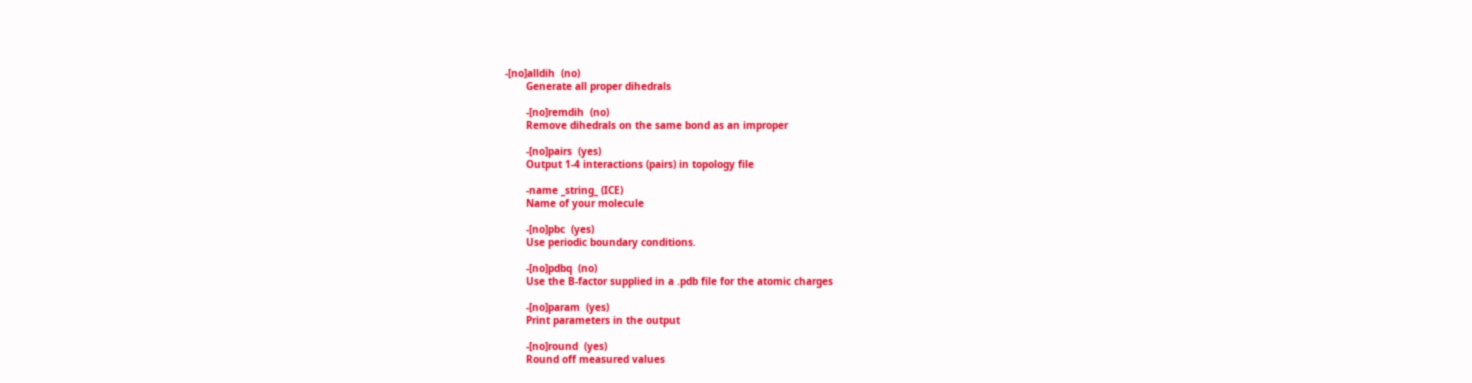-[no]alldih  (no)
       Generate all proper dihedrals

       -[no]remdih  (no)
       Remove dihedrals on the same bond as an improper

       -[no]pairs  (yes)
       Output 1-4 interactions (pairs) in topology file

       -name _string_ (ICE)
       Name of your molecule

       -[no]pbc  (yes)
       Use periodic boundary conditions.

       -[no]pdbq  (no)
       Use the B-factor supplied in a .pdb file for the atomic charges

       -[no]param  (yes)
       Print parameters in the output

       -[no]round  (yes)
       Round off measured values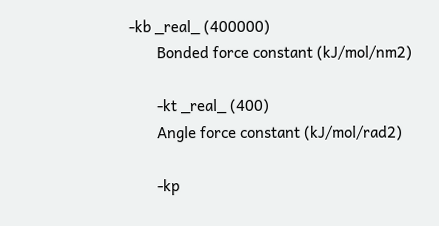-kb _real_ (400000)
       Bonded force constant (kJ/mol/nm2)

       -kt _real_ (400)
       Angle force constant (kJ/mol/rad2)

       -kp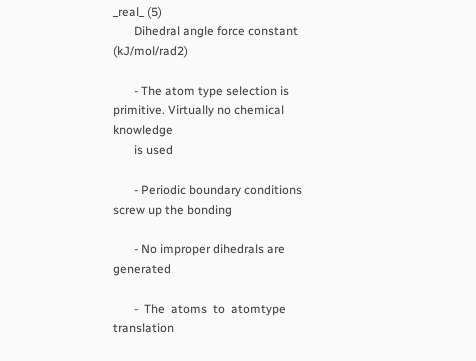_real_ (5)
       Dihedral angle force constant (kJ/mol/rad2)

       - The atom type selection is primitive. Virtually no chemical knowledge
       is used

       - Periodic boundary conditions screw up the bonding

       - No improper dihedrals are generated

       -  The  atoms  to  atomtype  translation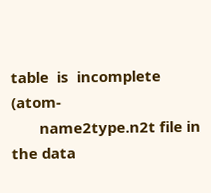table  is  incomplete  (atom-
       name2type.n2t file in the data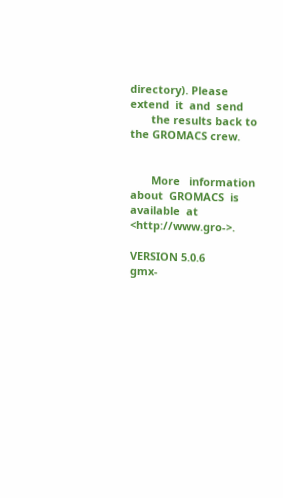directory). Please extend  it  and  send
       the results back to the GROMACS crew.


       More   information  about  GROMACS  is  available  at  <http://www.gro->.

VERSION 5.0.6                             gmx-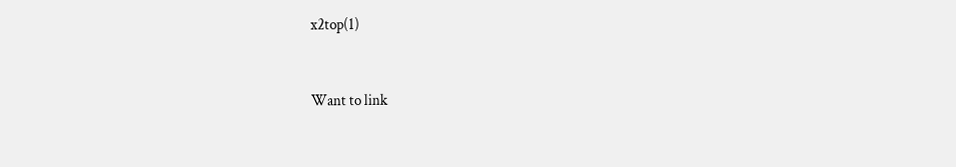x2top(1)


Want to link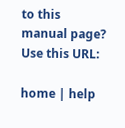to this manual page? Use this URL:

home | help